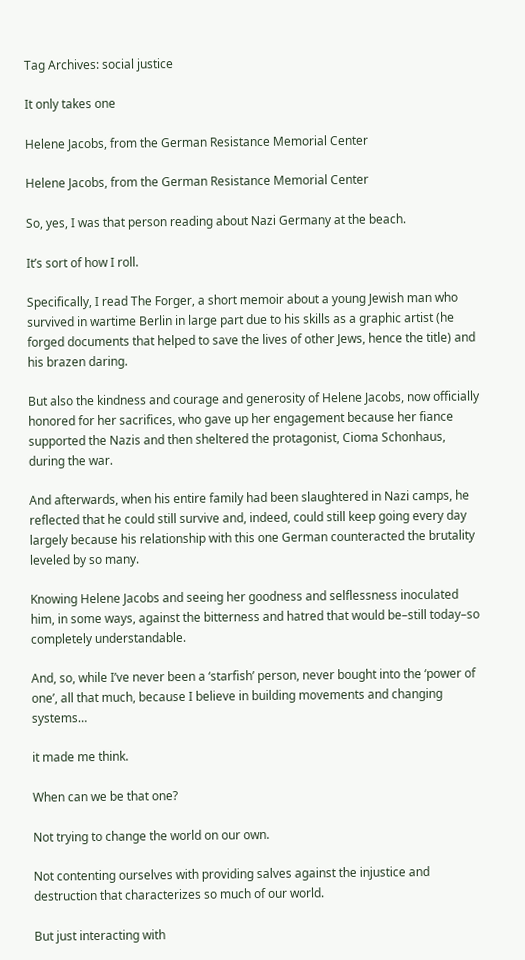Tag Archives: social justice

It only takes one

Helene Jacobs, from the German Resistance Memorial Center

Helene Jacobs, from the German Resistance Memorial Center

So, yes, I was that person reading about Nazi Germany at the beach.

It’s sort of how I roll.

Specifically, I read The Forger, a short memoir about a young Jewish man who survived in wartime Berlin in large part due to his skills as a graphic artist (he forged documents that helped to save the lives of other Jews, hence the title) and his brazen daring.

But also the kindness and courage and generosity of Helene Jacobs, now officially honored for her sacrifices, who gave up her engagement because her fiance supported the Nazis and then sheltered the protagonist, Cioma Schonhaus, during the war.

And afterwards, when his entire family had been slaughtered in Nazi camps, he reflected that he could still survive and, indeed, could still keep going every day largely because his relationship with this one German counteracted the brutality leveled by so many.

Knowing Helene Jacobs and seeing her goodness and selflessness inoculated him, in some ways, against the bitterness and hatred that would be–still today–so completely understandable.

And, so, while I’ve never been a ‘starfish’ person, never bought into the ‘power of one’, all that much, because I believe in building movements and changing systems…

it made me think.

When can we be that one?

Not trying to change the world on our own.

Not contenting ourselves with providing salves against the injustice and destruction that characterizes so much of our world.

But just interacting with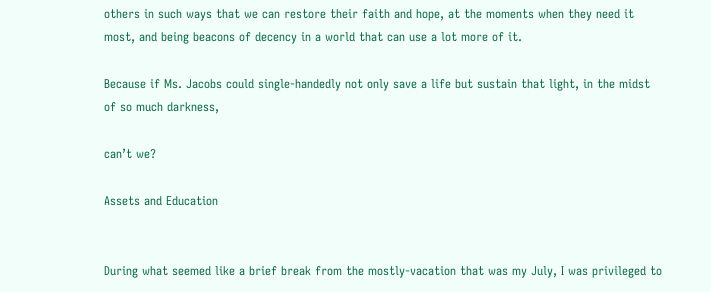others in such ways that we can restore their faith and hope, at the moments when they need it most, and being beacons of decency in a world that can use a lot more of it.

Because if Ms. Jacobs could single-handedly not only save a life but sustain that light, in the midst of so much darkness,

can’t we?

Assets and Education


During what seemed like a brief break from the mostly-vacation that was my July, I was privileged to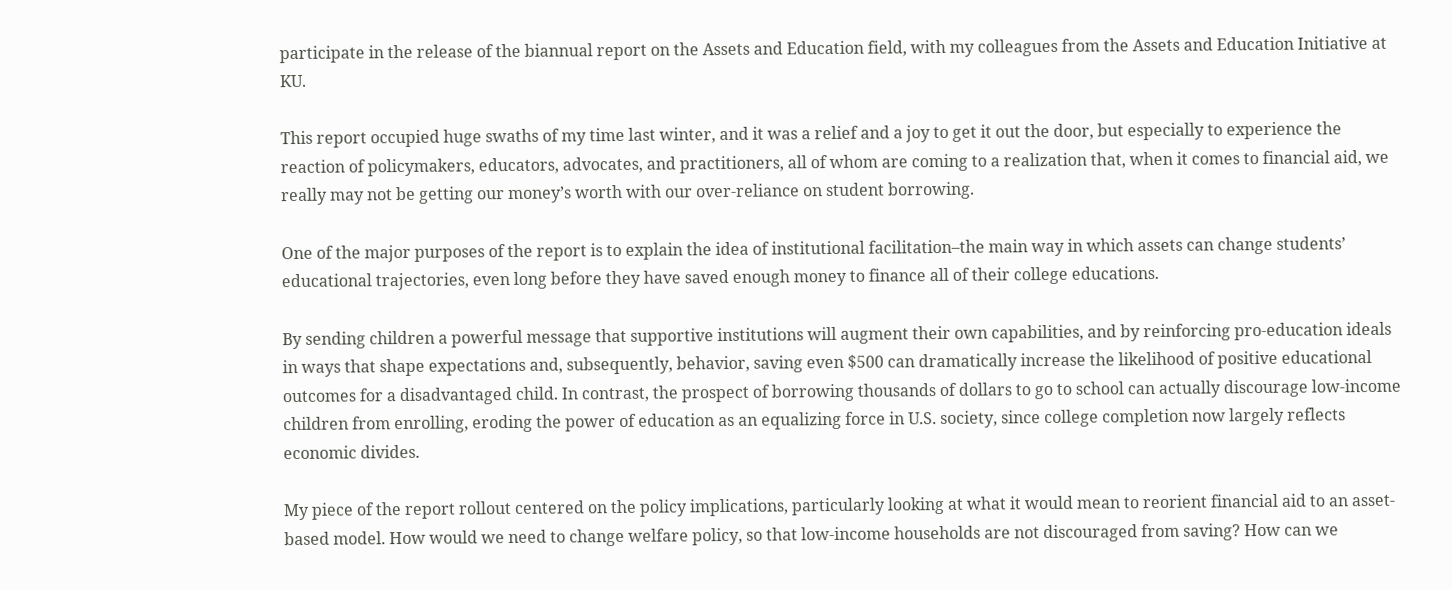participate in the release of the biannual report on the Assets and Education field, with my colleagues from the Assets and Education Initiative at KU.

This report occupied huge swaths of my time last winter, and it was a relief and a joy to get it out the door, but especially to experience the reaction of policymakers, educators, advocates, and practitioners, all of whom are coming to a realization that, when it comes to financial aid, we really may not be getting our money’s worth with our over-reliance on student borrowing.

One of the major purposes of the report is to explain the idea of institutional facilitation–the main way in which assets can change students’ educational trajectories, even long before they have saved enough money to finance all of their college educations.

By sending children a powerful message that supportive institutions will augment their own capabilities, and by reinforcing pro-education ideals in ways that shape expectations and, subsequently, behavior, saving even $500 can dramatically increase the likelihood of positive educational outcomes for a disadvantaged child. In contrast, the prospect of borrowing thousands of dollars to go to school can actually discourage low-income children from enrolling, eroding the power of education as an equalizing force in U.S. society, since college completion now largely reflects economic divides.

My piece of the report rollout centered on the policy implications, particularly looking at what it would mean to reorient financial aid to an asset-based model. How would we need to change welfare policy, so that low-income households are not discouraged from saving? How can we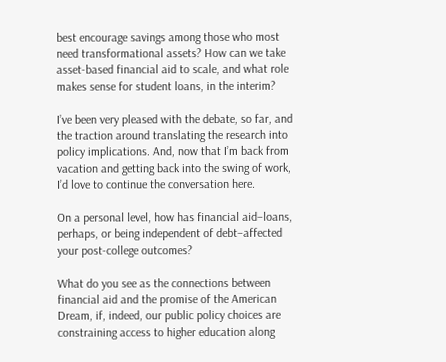best encourage savings among those who most need transformational assets? How can we take asset-based financial aid to scale, and what role makes sense for student loans, in the interim?

I’ve been very pleased with the debate, so far, and the traction around translating the research into policy implications. And, now that I’m back from vacation and getting back into the swing of work, I’d love to continue the conversation here.

On a personal level, how has financial aid–loans, perhaps, or being independent of debt–affected your post-college outcomes?

What do you see as the connections between financial aid and the promise of the American Dream, if, indeed, our public policy choices are constraining access to higher education along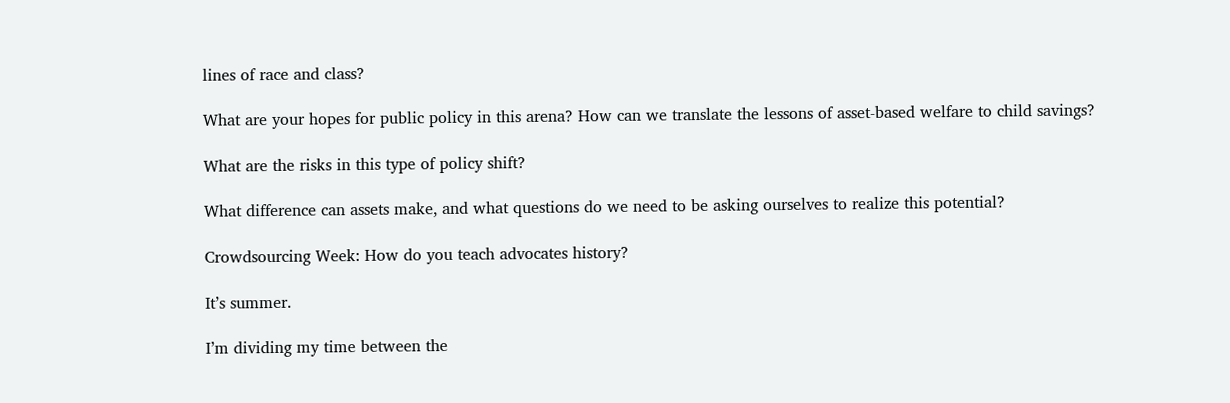lines of race and class?

What are your hopes for public policy in this arena? How can we translate the lessons of asset-based welfare to child savings?

What are the risks in this type of policy shift?

What difference can assets make, and what questions do we need to be asking ourselves to realize this potential?

Crowdsourcing Week: How do you teach advocates history?

It’s summer.

I’m dividing my time between the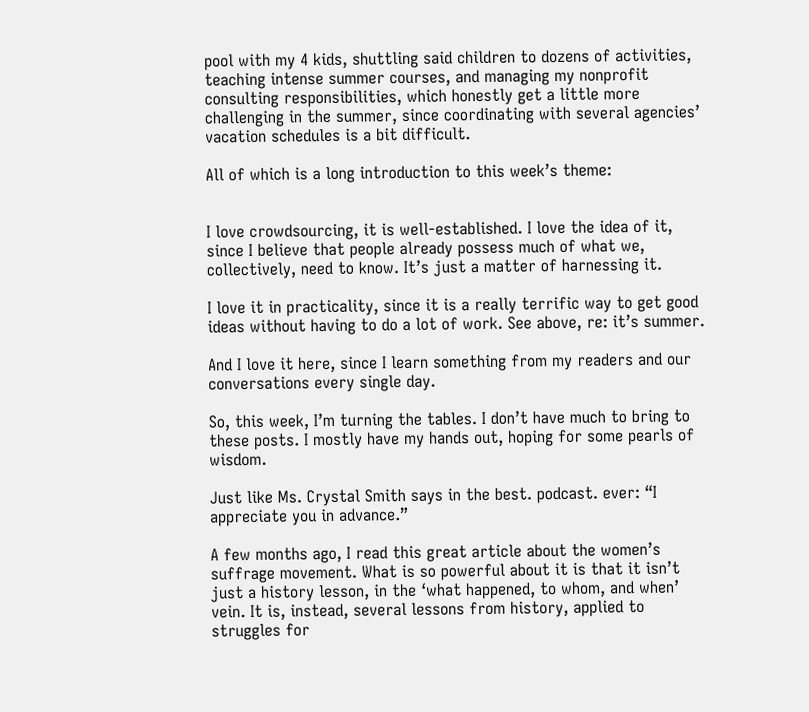pool with my 4 kids, shuttling said children to dozens of activities, teaching intense summer courses, and managing my nonprofit consulting responsibilities, which honestly get a little more challenging in the summer, since coordinating with several agencies’ vacation schedules is a bit difficult.

All of which is a long introduction to this week’s theme:


I love crowdsourcing, it is well-established. I love the idea of it, since I believe that people already possess much of what we, collectively, need to know. It’s just a matter of harnessing it.

I love it in practicality, since it is a really terrific way to get good ideas without having to do a lot of work. See above, re: it’s summer.

And I love it here, since I learn something from my readers and our conversations every single day.

So, this week, I’m turning the tables. I don’t have much to bring to these posts. I mostly have my hands out, hoping for some pearls of wisdom.

Just like Ms. Crystal Smith says in the best. podcast. ever: “I appreciate you in advance.”

A few months ago, I read this great article about the women’s suffrage movement. What is so powerful about it is that it isn’t just a history lesson, in the ‘what happened, to whom, and when’ vein. It is, instead, several lessons from history, applied to struggles for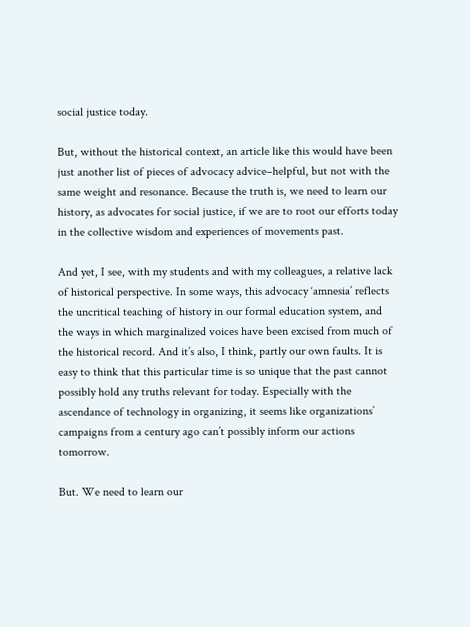social justice today.

But, without the historical context, an article like this would have been just another list of pieces of advocacy advice–helpful, but not with the same weight and resonance. Because the truth is, we need to learn our history, as advocates for social justice, if we are to root our efforts today in the collective wisdom and experiences of movements past.

And yet, I see, with my students and with my colleagues, a relative lack of historical perspective. In some ways, this advocacy ‘amnesia’ reflects the uncritical teaching of history in our formal education system, and the ways in which marginalized voices have been excised from much of the historical record. And it’s also, I think, partly our own faults. It is easy to think that this particular time is so unique that the past cannot possibly hold any truths relevant for today. Especially with the ascendance of technology in organizing, it seems like organizations’ campaigns from a century ago can’t possibly inform our actions tomorrow.

But. We need to learn our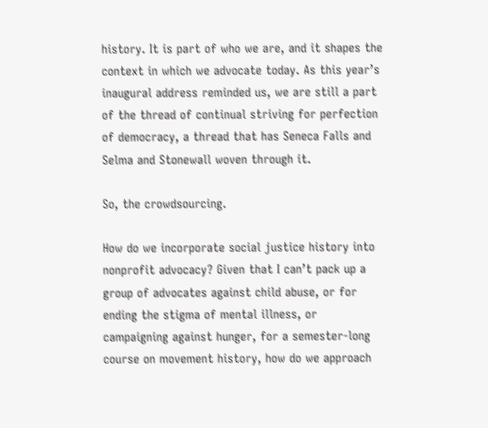history. It is part of who we are, and it shapes the context in which we advocate today. As this year’s inaugural address reminded us, we are still a part of the thread of continual striving for perfection of democracy, a thread that has Seneca Falls and Selma and Stonewall woven through it.

So, the crowdsourcing.

How do we incorporate social justice history into nonprofit advocacy? Given that I can’t pack up a group of advocates against child abuse, or for ending the stigma of mental illness, or campaigning against hunger, for a semester-long course on movement history, how do we approach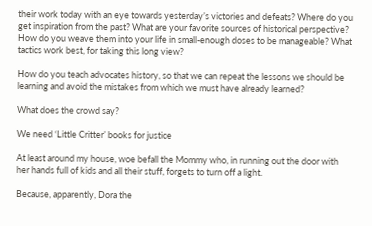their work today with an eye towards yesterday’s victories and defeats? Where do you get inspiration from the past? What are your favorite sources of historical perspective? How do you weave them into your life in small-enough doses to be manageable? What tactics work best, for taking this long view?

How do you teach advocates history, so that we can repeat the lessons we should be learning and avoid the mistakes from which we must have already learned?

What does the crowd say?

We need ‘Little Critter’ books for justice

At least around my house, woe befall the Mommy who, in running out the door with her hands full of kids and all their stuff, forgets to turn off a light.

Because, apparently, Dora the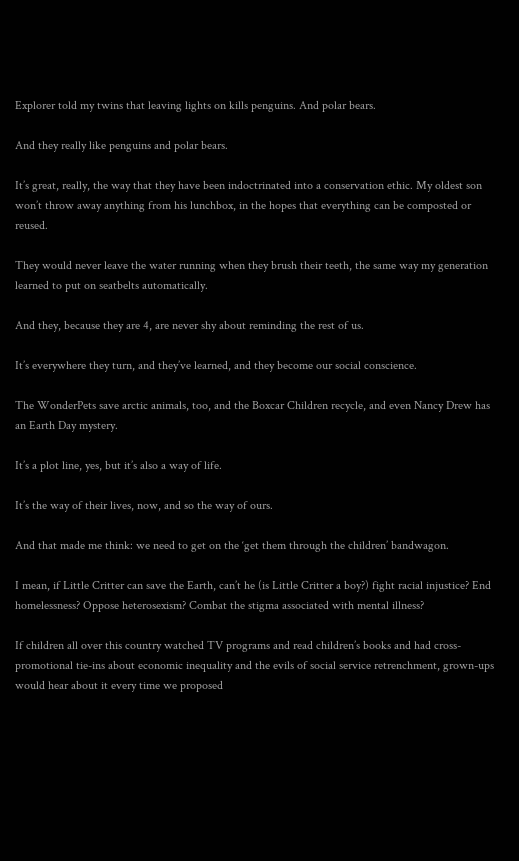Explorer told my twins that leaving lights on kills penguins. And polar bears.

And they really like penguins and polar bears.

It’s great, really, the way that they have been indoctrinated into a conservation ethic. My oldest son won’t throw away anything from his lunchbox, in the hopes that everything can be composted or reused.

They would never leave the water running when they brush their teeth, the same way my generation learned to put on seatbelts automatically.

And they, because they are 4, are never shy about reminding the rest of us.

It’s everywhere they turn, and they’ve learned, and they become our social conscience.

The WonderPets save arctic animals, too, and the Boxcar Children recycle, and even Nancy Drew has an Earth Day mystery.

It’s a plot line, yes, but it’s also a way of life.

It’s the way of their lives, now, and so the way of ours.

And that made me think: we need to get on the ‘get them through the children’ bandwagon.

I mean, if Little Critter can save the Earth, can’t he (is Little Critter a boy?) fight racial injustice? End homelessness? Oppose heterosexism? Combat the stigma associated with mental illness?

If children all over this country watched TV programs and read children’s books and had cross-promotional tie-ins about economic inequality and the evils of social service retrenchment, grown-ups would hear about it every time we proposed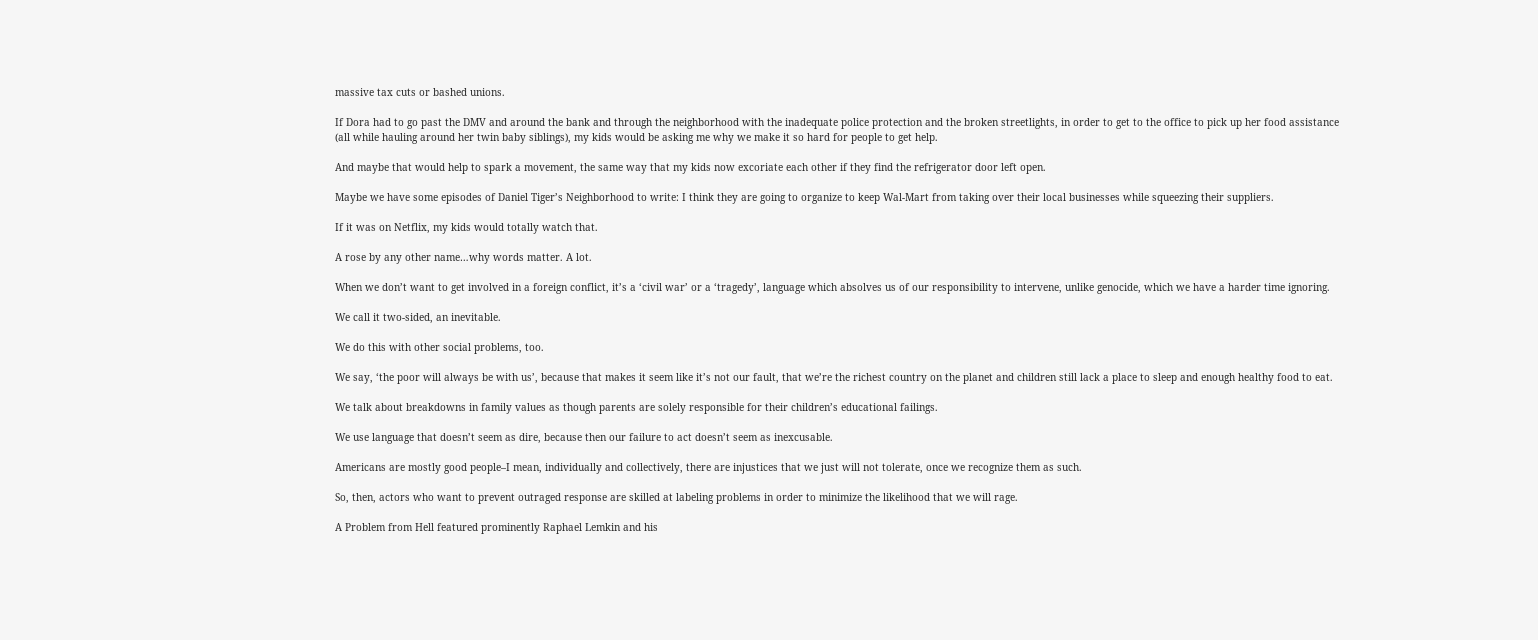massive tax cuts or bashed unions.

If Dora had to go past the DMV and around the bank and through the neighborhood with the inadequate police protection and the broken streetlights, in order to get to the office to pick up her food assistance (all while hauling around her twin baby siblings), my kids would be asking me why we make it so hard for people to get help.

And maybe that would help to spark a movement, the same way that my kids now excoriate each other if they find the refrigerator door left open.

Maybe we have some episodes of Daniel Tiger’s Neighborhood to write: I think they are going to organize to keep Wal-Mart from taking over their local businesses while squeezing their suppliers.

If it was on Netflix, my kids would totally watch that.

A rose by any other name…why words matter. A lot.

When we don’t want to get involved in a foreign conflict, it’s a ‘civil war’ or a ‘tragedy’, language which absolves us of our responsibility to intervene, unlike genocide, which we have a harder time ignoring.

We call it two-sided, an inevitable.

We do this with other social problems, too.

We say, ‘the poor will always be with us’, because that makes it seem like it’s not our fault, that we’re the richest country on the planet and children still lack a place to sleep and enough healthy food to eat.

We talk about breakdowns in family values as though parents are solely responsible for their children’s educational failings.

We use language that doesn’t seem as dire, because then our failure to act doesn’t seem as inexcusable.

Americans are mostly good people–I mean, individually and collectively, there are injustices that we just will not tolerate, once we recognize them as such.

So, then, actors who want to prevent outraged response are skilled at labeling problems in order to minimize the likelihood that we will rage.

A Problem from Hell featured prominently Raphael Lemkin and his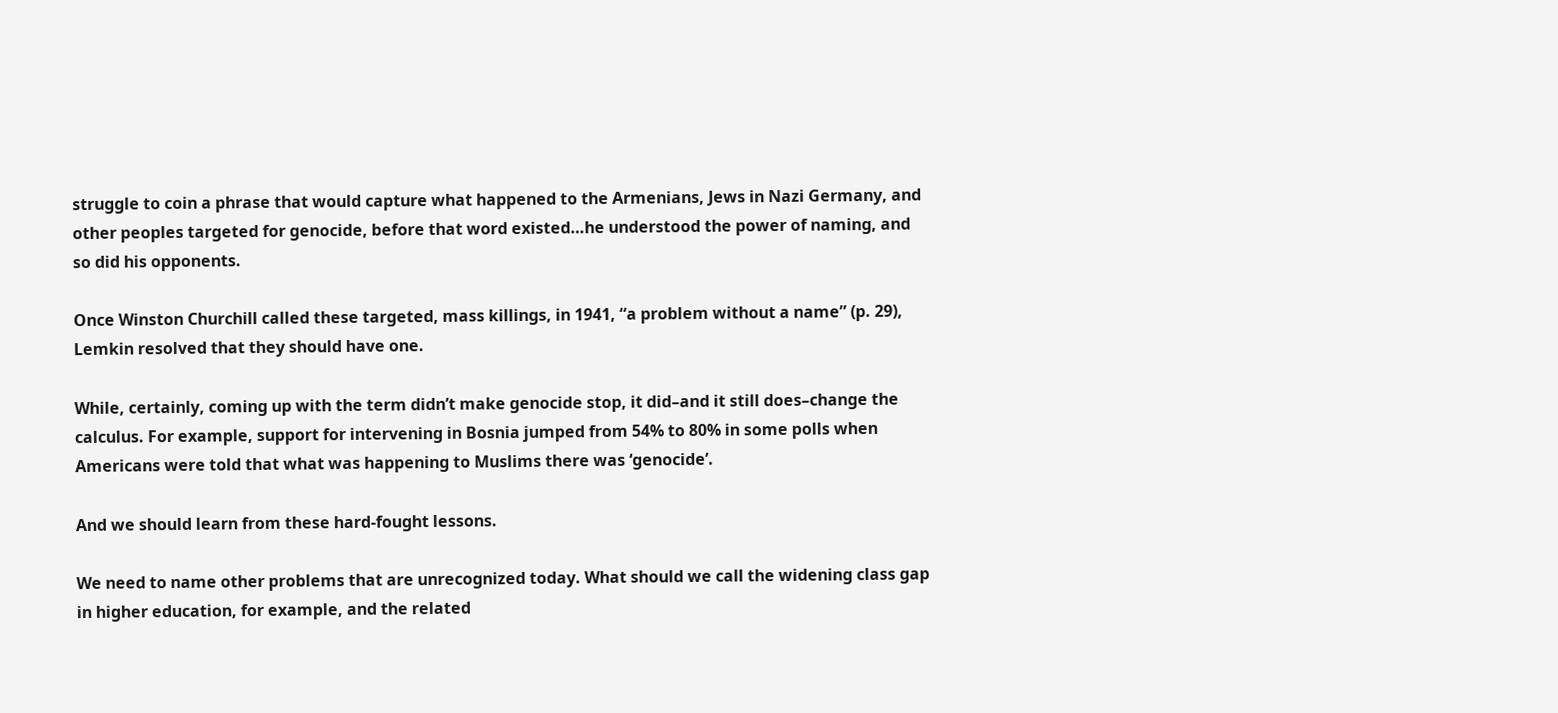struggle to coin a phrase that would capture what happened to the Armenians, Jews in Nazi Germany, and other peoples targeted for genocide, before that word existed…he understood the power of naming, and so did his opponents.

Once Winston Churchill called these targeted, mass killings, in 1941, “a problem without a name” (p. 29), Lemkin resolved that they should have one.

While, certainly, coming up with the term didn’t make genocide stop, it did–and it still does–change the calculus. For example, support for intervening in Bosnia jumped from 54% to 80% in some polls when Americans were told that what was happening to Muslims there was ‘genocide’.

And we should learn from these hard-fought lessons.

We need to name other problems that are unrecognized today. What should we call the widening class gap in higher education, for example, and the related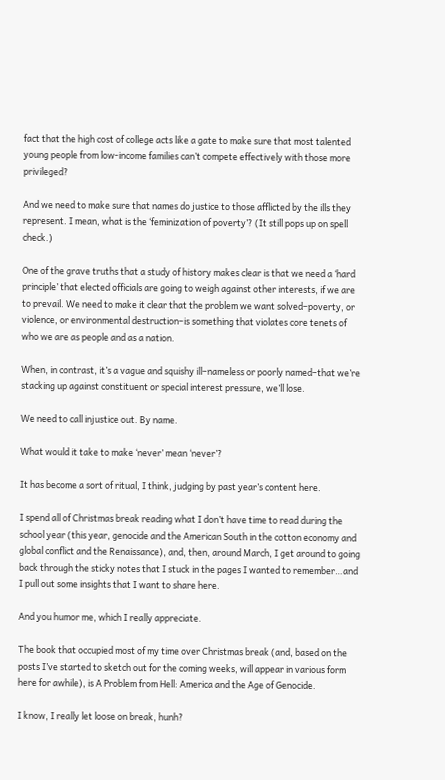fact that the high cost of college acts like a gate to make sure that most talented young people from low-income families can’t compete effectively with those more privileged?

And we need to make sure that names do justice to those afflicted by the ills they represent. I mean, what is the ‘feminization of poverty’? (It still pops up on spell check.)

One of the grave truths that a study of history makes clear is that we need a ‘hard principle’ that elected officials are going to weigh against other interests, if we are to prevail. We need to make it clear that the problem we want solved–poverty, or violence, or environmental destruction–is something that violates core tenets of who we are as people and as a nation.

When, in contrast, it’s a vague and squishy ill–nameless or poorly named–that we’re stacking up against constituent or special interest pressure, we’ll lose.

We need to call injustice out. By name.

What would it take to make ‘never’ mean ‘never’?

It has become a sort of ritual, I think, judging by past year’s content here.

I spend all of Christmas break reading what I don’t have time to read during the school year (this year, genocide and the American South in the cotton economy and global conflict and the Renaissance), and, then, around March, I get around to going back through the sticky notes that I stuck in the pages I wanted to remember…and I pull out some insights that I want to share here.

And you humor me, which I really appreciate.

The book that occupied most of my time over Christmas break (and, based on the posts I’ve started to sketch out for the coming weeks, will appear in various form here for awhile), is A Problem from Hell: America and the Age of Genocide.

I know, I really let loose on break, hunh?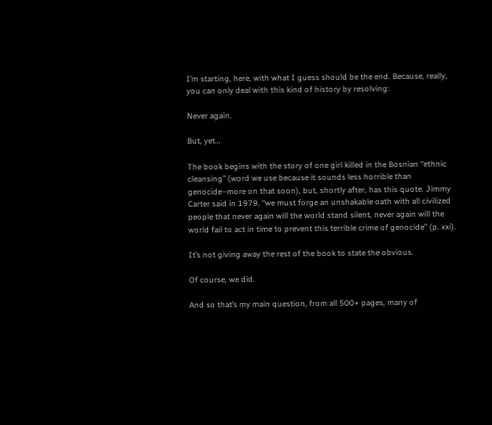I’m starting, here, with what I guess should be the end. Because, really, you can only deal with this kind of history by resolving:

Never again.

But, yet…

The book begins with the story of one girl killed in the Bosnian “ethnic cleansing” (word we use because it sounds less horrible than genocide–more on that soon), but, shortly after, has this quote. Jimmy Carter said in 1979, “we must forge an unshakable oath with all civilized people that never again will the world stand silent, never again will the world fail to act in time to prevent this terrible crime of genocide” (p. xxi).

It’s not giving away the rest of the book to state the obvious.

Of course, we did.

And so that’s my main question, from all 500+ pages, many of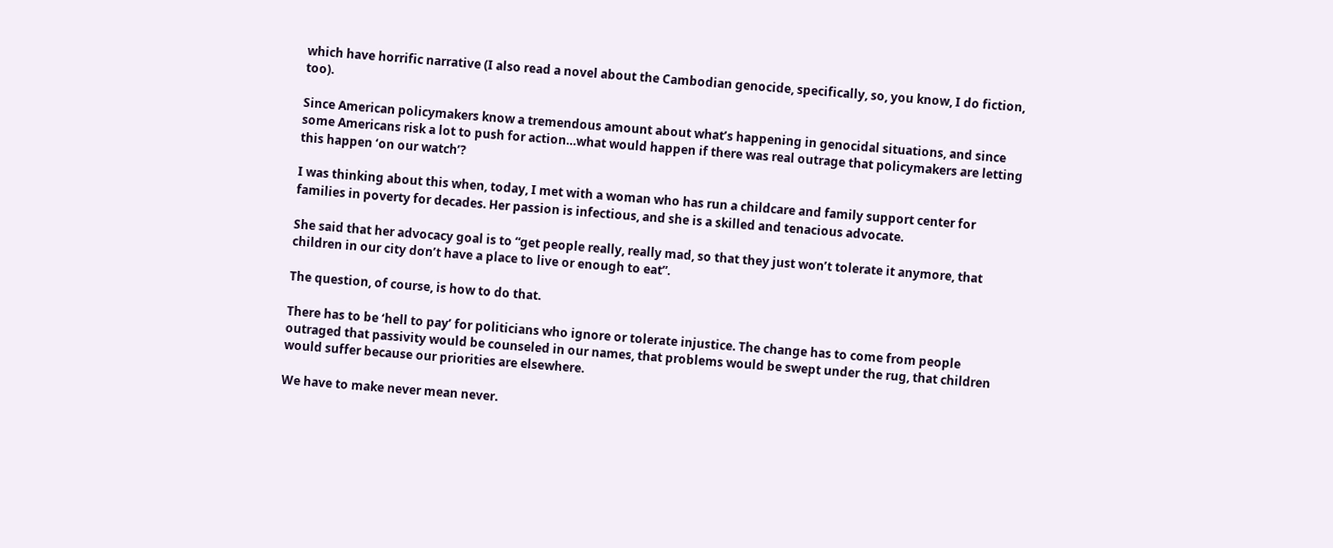which have horrific narrative (I also read a novel about the Cambodian genocide, specifically, so, you know, I do fiction, too).

Since American policymakers know a tremendous amount about what’s happening in genocidal situations, and since some Americans risk a lot to push for action…what would happen if there was real outrage that policymakers are letting this happen ‘on our watch’?

I was thinking about this when, today, I met with a woman who has run a childcare and family support center for families in poverty for decades. Her passion is infectious, and she is a skilled and tenacious advocate.

She said that her advocacy goal is to “get people really, really mad, so that they just won’t tolerate it anymore, that children in our city don’t have a place to live or enough to eat”.

The question, of course, is how to do that.

There has to be ‘hell to pay’ for politicians who ignore or tolerate injustice. The change has to come from people outraged that passivity would be counseled in our names, that problems would be swept under the rug, that children would suffer because our priorities are elsewhere.

We have to make never mean never.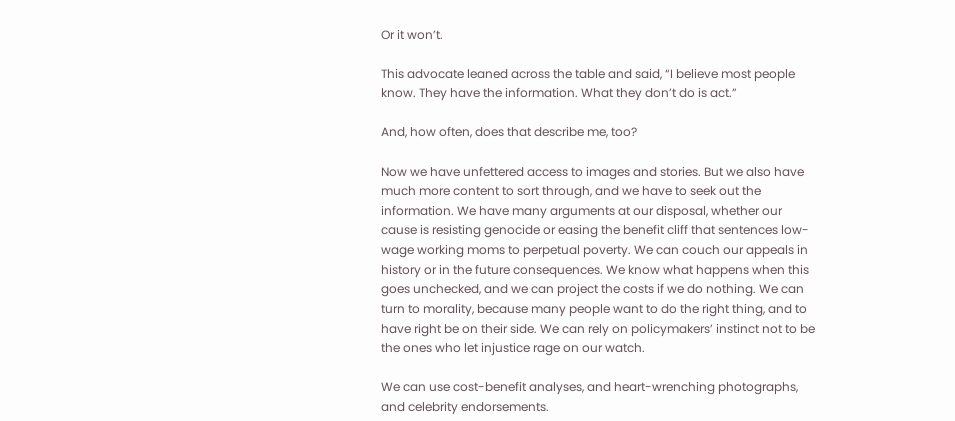Or it won’t.

This advocate leaned across the table and said, “I believe most people know. They have the information. What they don’t do is act.”

And, how often, does that describe me, too?

Now we have unfettered access to images and stories. But we also have much more content to sort through, and we have to seek out the information. We have many arguments at our disposal, whether our cause is resisting genocide or easing the benefit cliff that sentences low-wage working moms to perpetual poverty. We can couch our appeals in history or in the future consequences. We know what happens when this goes unchecked, and we can project the costs if we do nothing. We can turn to morality, because many people want to do the right thing, and to have right be on their side. We can rely on policymakers’ instinct not to be the ones who let injustice rage on our watch.

We can use cost-benefit analyses, and heart-wrenching photographs, and celebrity endorsements.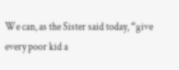We can, as the Sister said today, “give every poor kid a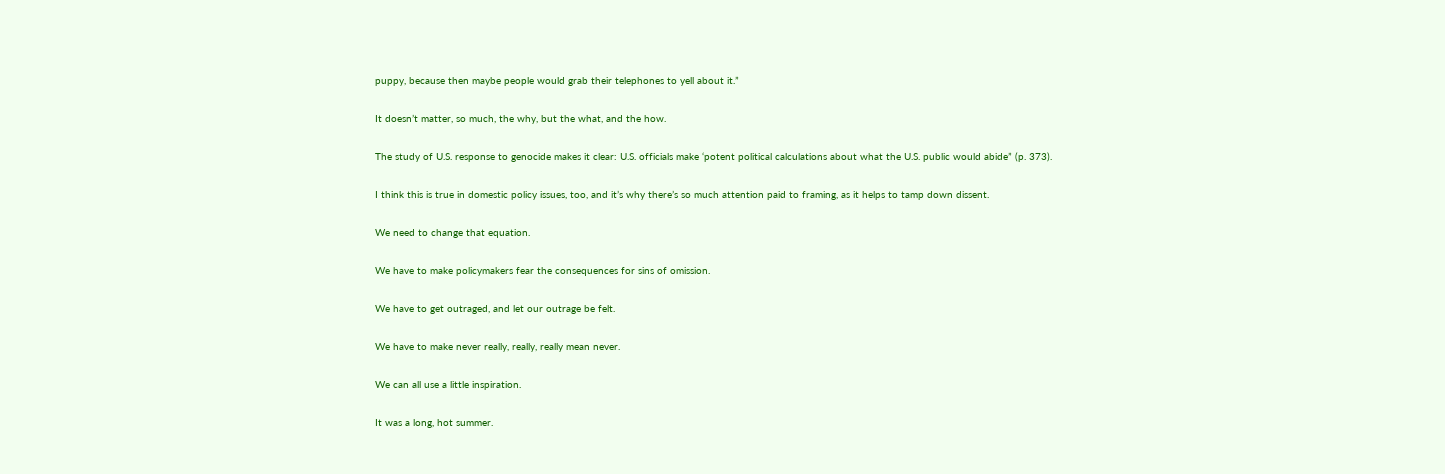puppy, because then maybe people would grab their telephones to yell about it.”

It doesn’t matter, so much, the why, but the what, and the how.

The study of U.S. response to genocide makes it clear: U.S. officials make ‘potent political calculations about what the U.S. public would abide” (p. 373).

I think this is true in domestic policy issues, too, and it’s why there’s so much attention paid to framing, as it helps to tamp down dissent.

We need to change that equation.

We have to make policymakers fear the consequences for sins of omission.

We have to get outraged, and let our outrage be felt.

We have to make never really, really, really mean never.

We can all use a little inspiration.

It was a long, hot summer.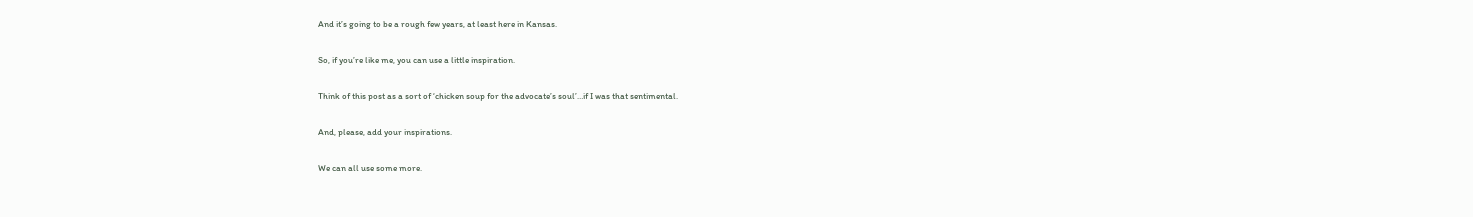And it’s going to be a rough few years, at least here in Kansas.

So, if you’re like me, you can use a little inspiration.

Think of this post as a sort of ‘chicken soup for the advocate’s soul’…if I was that sentimental.

And, please, add your inspirations.

We can all use some more.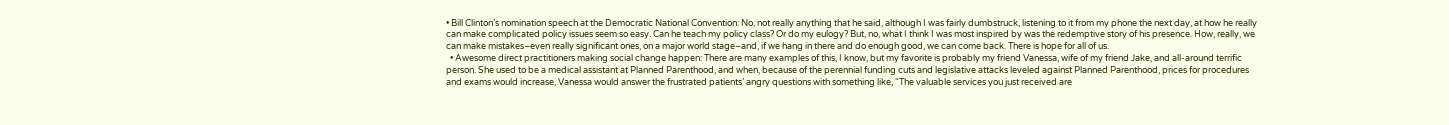• Bill Clinton’s nomination speech at the Democratic National Convention: No, not really anything that he said, although I was fairly dumbstruck, listening to it from my phone the next day, at how he really can make complicated policy issues seem so easy. Can he teach my policy class? Or do my eulogy? But, no, what I think I was most inspired by was the redemptive story of his presence. How, really, we can make mistakes–even really significant ones, on a major world stage–and, if we hang in there and do enough good, we can come back. There is hope for all of us.
  • Awesome direct practitioners making social change happen: There are many examples of this, I know, but my favorite is probably my friend Vanessa, wife of my friend Jake, and all-around terrific person. She used to be a medical assistant at Planned Parenthood, and when, because of the perennial funding cuts and legislative attacks leveled against Planned Parenthood, prices for procedures and exams would increase, Vanessa would answer the frustrated patients’ angry questions with something like, “The valuable services you just received are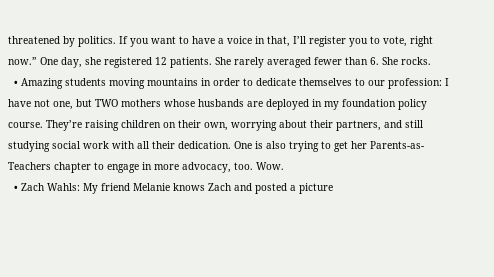threatened by politics. If you want to have a voice in that, I’ll register you to vote, right now.” One day, she registered 12 patients. She rarely averaged fewer than 6. She rocks.
  • Amazing students moving mountains in order to dedicate themselves to our profession: I have not one, but TWO mothers whose husbands are deployed in my foundation policy course. They’re raising children on their own, worrying about their partners, and still studying social work with all their dedication. One is also trying to get her Parents-as-Teachers chapter to engage in more advocacy, too. Wow.
  • Zach Wahls: My friend Melanie knows Zach and posted a picture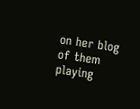on her blog of them playing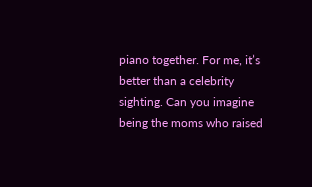piano together. For me, it’s better than a celebrity sighting. Can you imagine being the moms who raised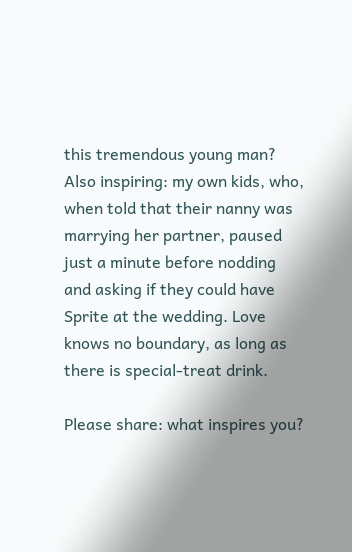this tremendous young man? Also inspiring: my own kids, who, when told that their nanny was marrying her partner, paused just a minute before nodding and asking if they could have Sprite at the wedding. Love knows no boundary, as long as there is special-treat drink.

Please share: what inspires you?